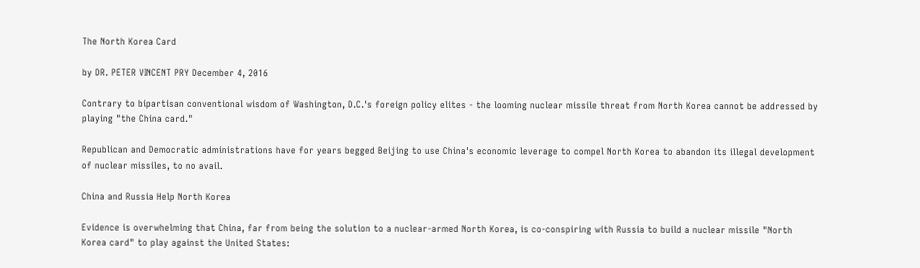The North Korea Card

by DR. PETER VINCENT PRY December 4, 2016

Contrary to bipartisan conventional wisdom of Washington, D.C.'s foreign policy elites - the looming nuclear missile threat from North Korea cannot be addressed by playing "the China card."

Republican and Democratic administrations have for years begged Beijing to use China's economic leverage to compel North Korea to abandon its illegal development of nuclear missiles, to no avail.

China and Russia Help North Korea

Evidence is overwhelming that China, far from being the solution to a nuclear-armed North Korea, is co-conspiring with Russia to build a nuclear missile "North Korea card" to play against the United States: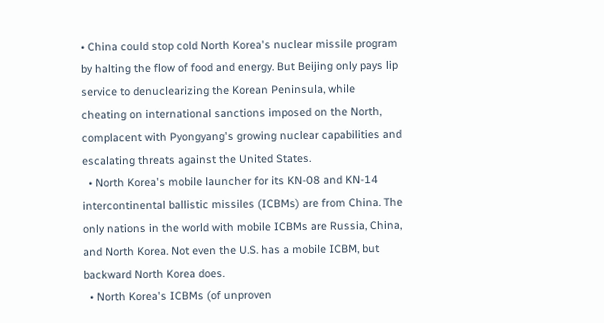• China could stop cold North Korea's nuclear missile program by halting the flow of food and energy. But Beijing only pays lip service to denuclearizing the Korean Peninsula, while cheating on international sanctions imposed on the North, complacent with Pyongyang's growing nuclear capabilities and escalating threats against the United States.
  • North Korea's mobile launcher for its KN-08 and KN-14 intercontinental ballistic missiles (ICBMs) are from China. The only nations in the world with mobile ICBMs are Russia, China, and North Korea. Not even the U.S. has a mobile ICBM, but backward North Korea does.
  • North Korea's ICBMs (of unproven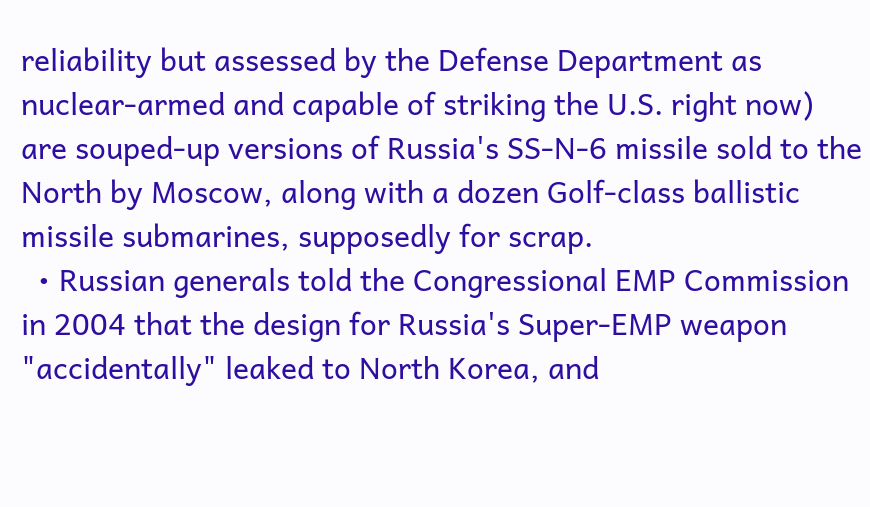reliability but assessed by the Defense Department as nuclear-armed and capable of striking the U.S. right now) are souped-up versions of Russia's SS-N-6 missile sold to the North by Moscow, along with a dozen Golf-class ballistic missile submarines, supposedly for scrap.
  • Russian generals told the Congressional EMP Commission in 2004 that the design for Russia's Super-EMP weapon "accidentally" leaked to North Korea, and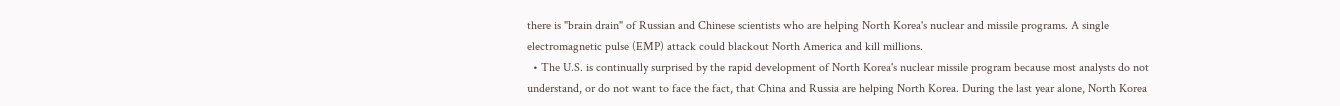there is "brain drain" of Russian and Chinese scientists who are helping North Korea's nuclear and missile programs. A single electromagnetic pulse (EMP) attack could blackout North America and kill millions.
  • The U.S. is continually surprised by the rapid development of North Korea's nuclear missile program because most analysts do not understand, or do not want to face the fact, that China and Russia are helping North Korea. During the last year alone, North Korea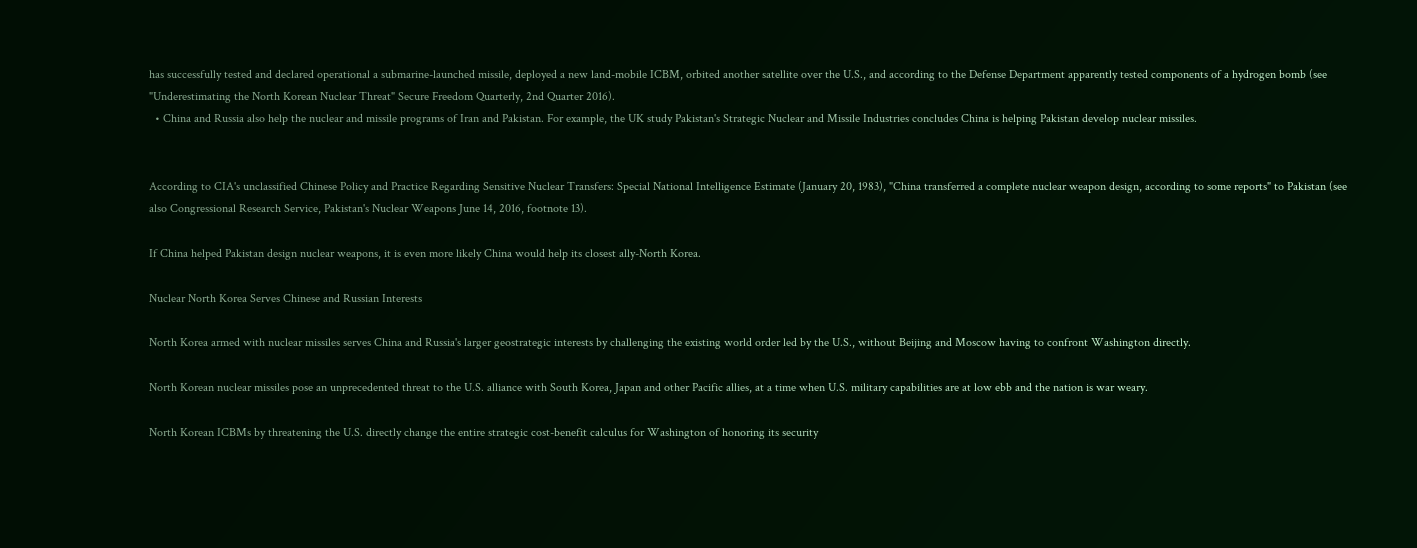has successfully tested and declared operational a submarine-launched missile, deployed a new land-mobile ICBM, orbited another satellite over the U.S., and according to the Defense Department apparently tested components of a hydrogen bomb (see "Underestimating the North Korean Nuclear Threat" Secure Freedom Quarterly, 2nd Quarter 2016).
  • China and Russia also help the nuclear and missile programs of Iran and Pakistan. For example, the UK study Pakistan's Strategic Nuclear and Missile Industries concludes China is helping Pakistan develop nuclear missiles.


According to CIA's unclassified Chinese Policy and Practice Regarding Sensitive Nuclear Transfers: Special National Intelligence Estimate (January 20, 1983), "China transferred a complete nuclear weapon design, according to some reports" to Pakistan (see also Congressional Research Service, Pakistan's Nuclear Weapons June 14, 2016, footnote 13).

If China helped Pakistan design nuclear weapons, it is even more likely China would help its closest ally-North Korea.

Nuclear North Korea Serves Chinese and Russian Interests

North Korea armed with nuclear missiles serves China and Russia's larger geostrategic interests by challenging the existing world order led by the U.S., without Beijing and Moscow having to confront Washington directly.

North Korean nuclear missiles pose an unprecedented threat to the U.S. alliance with South Korea, Japan and other Pacific allies, at a time when U.S. military capabilities are at low ebb and the nation is war weary.

North Korean ICBMs by threatening the U.S. directly change the entire strategic cost-benefit calculus for Washington of honoring its security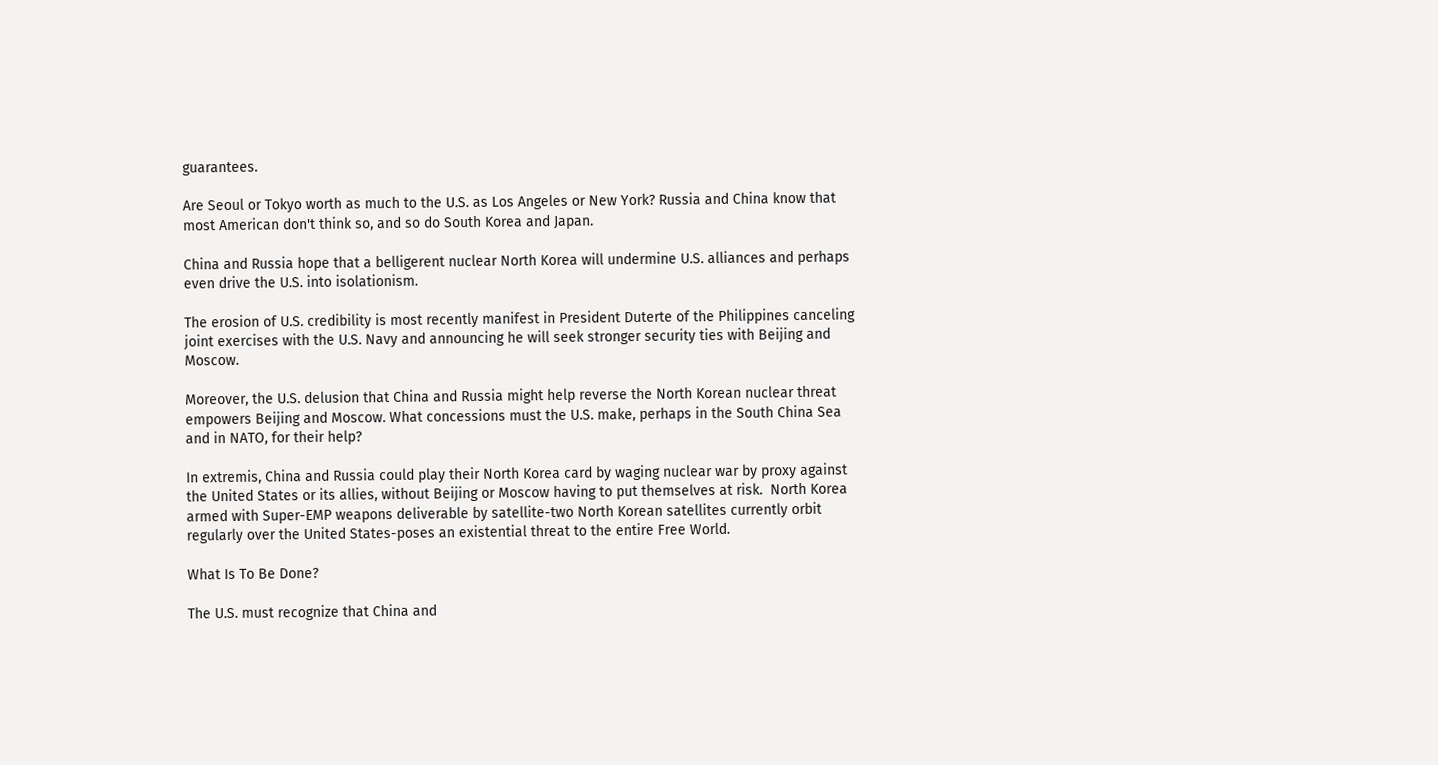guarantees.

Are Seoul or Tokyo worth as much to the U.S. as Los Angeles or New York? Russia and China know that most American don't think so, and so do South Korea and Japan.

China and Russia hope that a belligerent nuclear North Korea will undermine U.S. alliances and perhaps even drive the U.S. into isolationism.

The erosion of U.S. credibility is most recently manifest in President Duterte of the Philippines canceling joint exercises with the U.S. Navy and announcing he will seek stronger security ties with Beijing and Moscow.

Moreover, the U.S. delusion that China and Russia might help reverse the North Korean nuclear threat empowers Beijing and Moscow. What concessions must the U.S. make, perhaps in the South China Sea and in NATO, for their help?

In extremis, China and Russia could play their North Korea card by waging nuclear war by proxy against the United States or its allies, without Beijing or Moscow having to put themselves at risk.  North Korea armed with Super-EMP weapons deliverable by satellite-two North Korean satellites currently orbit regularly over the United States-poses an existential threat to the entire Free World.

What Is To Be Done?

The U.S. must recognize that China and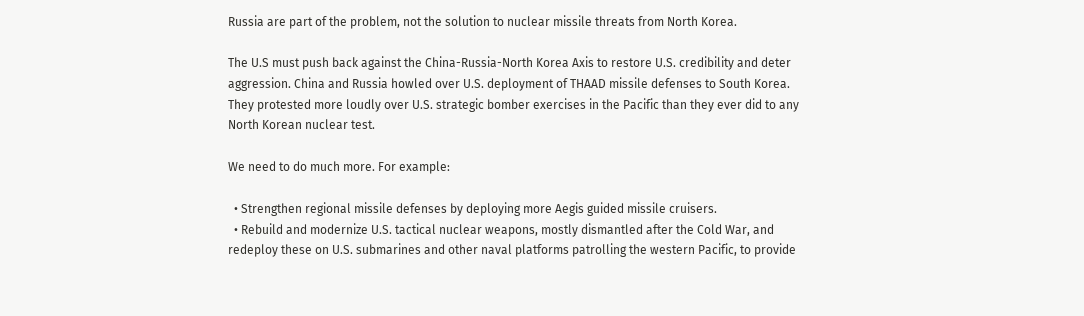Russia are part of the problem, not the solution to nuclear missile threats from North Korea.

The U.S must push back against the China-Russia-North Korea Axis to restore U.S. credibility and deter aggression. China and Russia howled over U.S. deployment of THAAD missile defenses to South Korea. They protested more loudly over U.S. strategic bomber exercises in the Pacific than they ever did to any North Korean nuclear test.

We need to do much more. For example:

  • Strengthen regional missile defenses by deploying more Aegis guided missile cruisers.
  • Rebuild and modernize U.S. tactical nuclear weapons, mostly dismantled after the Cold War, and redeploy these on U.S. submarines and other naval platforms patrolling the western Pacific, to provide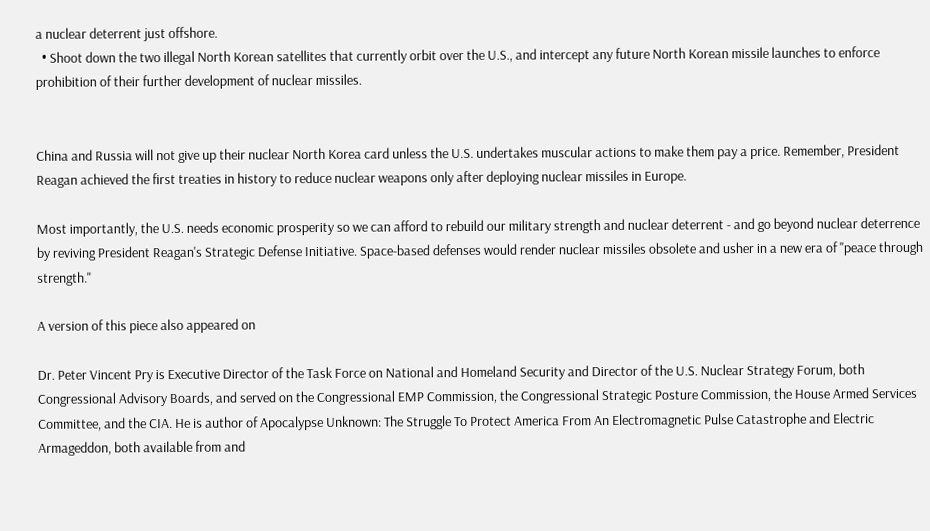a nuclear deterrent just offshore.
  • Shoot down the two illegal North Korean satellites that currently orbit over the U.S., and intercept any future North Korean missile launches to enforce prohibition of their further development of nuclear missiles.


China and Russia will not give up their nuclear North Korea card unless the U.S. undertakes muscular actions to make them pay a price. Remember, President Reagan achieved the first treaties in history to reduce nuclear weapons only after deploying nuclear missiles in Europe.

Most importantly, the U.S. needs economic prosperity so we can afford to rebuild our military strength and nuclear deterrent - and go beyond nuclear deterrence by reviving President Reagan's Strategic Defense Initiative. Space-based defenses would render nuclear missiles obsolete and usher in a new era of "peace through strength."

A version of this piece also appeared on

Dr. Peter Vincent Pry is Executive Director of the Task Force on National and Homeland Security and Director of the U.S. Nuclear Strategy Forum, both Congressional Advisory Boards, and served on the Congressional EMP Commission, the Congressional Strategic Posture Commission, the House Armed Services Committee, and the CIA. He is author of Apocalypse Unknown: The Struggle To Protect America From An Electromagnetic Pulse Catastrophe and Electric Armageddon, both available from and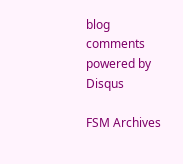blog comments powered by Disqus

FSM Archives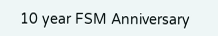10 year FSM Anniversary